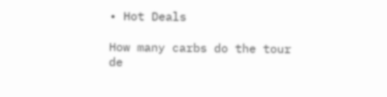• Hot Deals

How many carbs do the tour de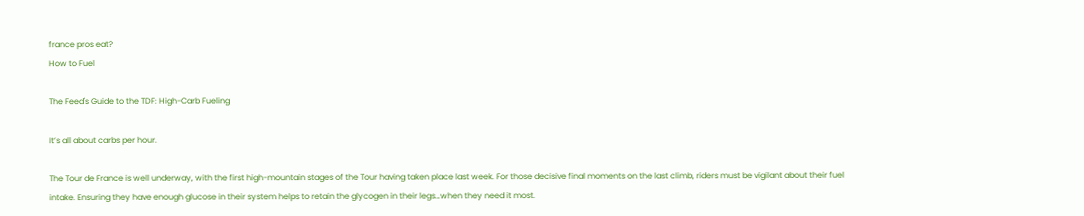france pros eat?
How to Fuel

The Feed's Guide to the TDF: High-Carb Fueling

It’s all about carbs per hour.

The Tour de France is well underway, with the first high-mountain stages of the Tour having taken place last week. For those decisive final moments on the last climb, riders must be vigilant about their fuel intake. Ensuring they have enough glucose in their system helps to retain the glycogen in their legs…when they need it most.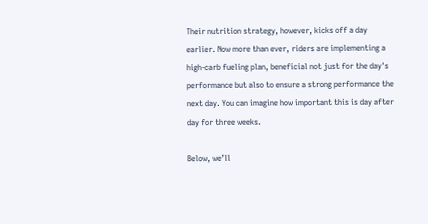Their nutrition strategy, however, kicks off a day earlier. Now more than ever, riders are implementing a high-carb fueling plan, beneficial not just for the day's performance but also to ensure a strong performance the next day. You can imagine how important this is day after day for three weeks.

Below, we’ll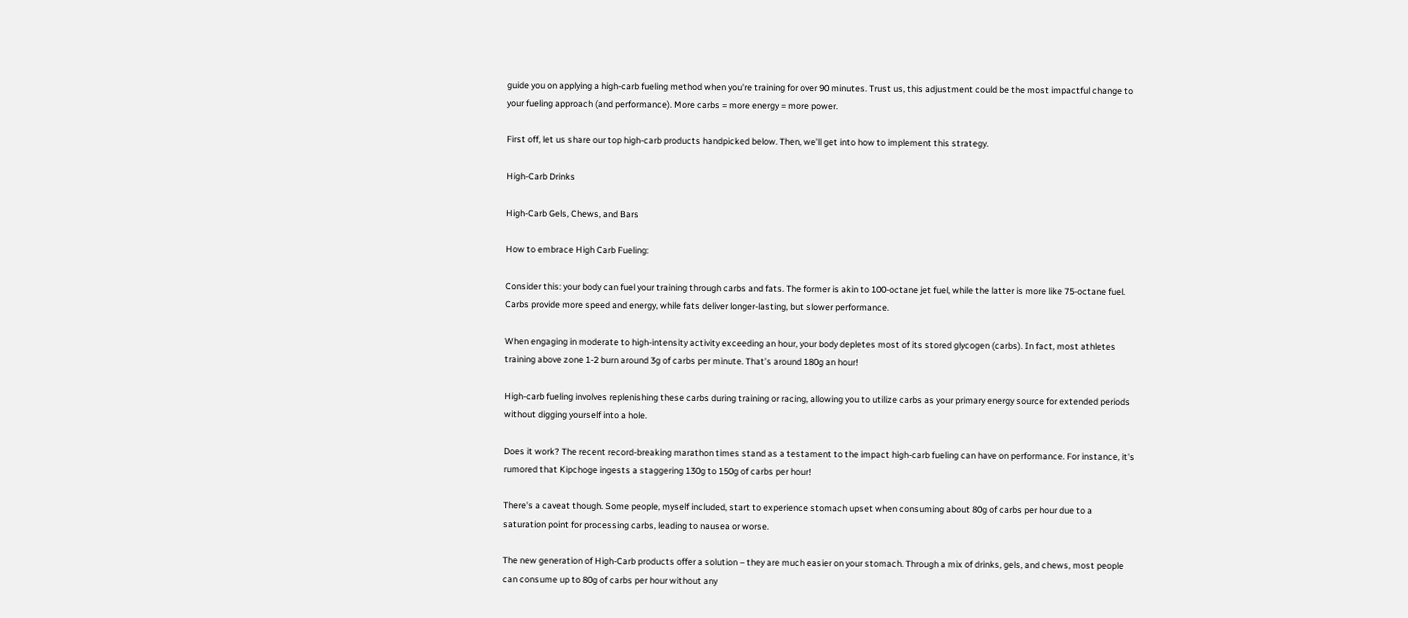guide you on applying a high-carb fueling method when you're training for over 90 minutes. Trust us, this adjustment could be the most impactful change to your fueling approach (and performance). More carbs = more energy = more power.

First off, let us share our top high-carb products handpicked below. Then, we’ll get into how to implement this strategy.

High-Carb Drinks

High-Carb Gels, Chews, and Bars

How to embrace High Carb Fueling:

Consider this: your body can fuel your training through carbs and fats. The former is akin to 100-octane jet fuel, while the latter is more like 75-octane fuel. Carbs provide more speed and energy, while fats deliver longer-lasting, but slower performance.

When engaging in moderate to high-intensity activity exceeding an hour, your body depletes most of its stored glycogen (carbs). In fact, most athletes training above zone 1-2 burn around 3g of carbs per minute. That’s around 180g an hour!

High-carb fueling involves replenishing these carbs during training or racing, allowing you to utilize carbs as your primary energy source for extended periods without digging yourself into a hole.

Does it work? The recent record-breaking marathon times stand as a testament to the impact high-carb fueling can have on performance. For instance, it's rumored that Kipchoge ingests a staggering 130g to 150g of carbs per hour!

There's a caveat though. Some people, myself included, start to experience stomach upset when consuming about 80g of carbs per hour due to a saturation point for processing carbs, leading to nausea or worse.

The new generation of High-Carb products offer a solution – they are much easier on your stomach. Through a mix of drinks, gels, and chews, most people can consume up to 80g of carbs per hour without any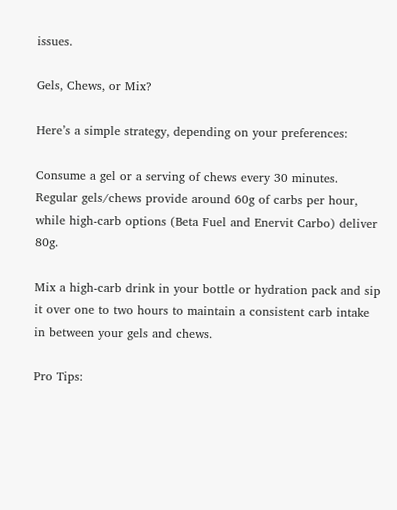issues.

Gels, Chews, or Mix?

Here’s a simple strategy, depending on your preferences:

Consume a gel or a serving of chews every 30 minutes. Regular gels/chews provide around 60g of carbs per hour, while high-carb options (Beta Fuel and Enervit Carbo) deliver 80g.

Mix a high-carb drink in your bottle or hydration pack and sip it over one to two hours to maintain a consistent carb intake in between your gels and chews.

Pro Tips: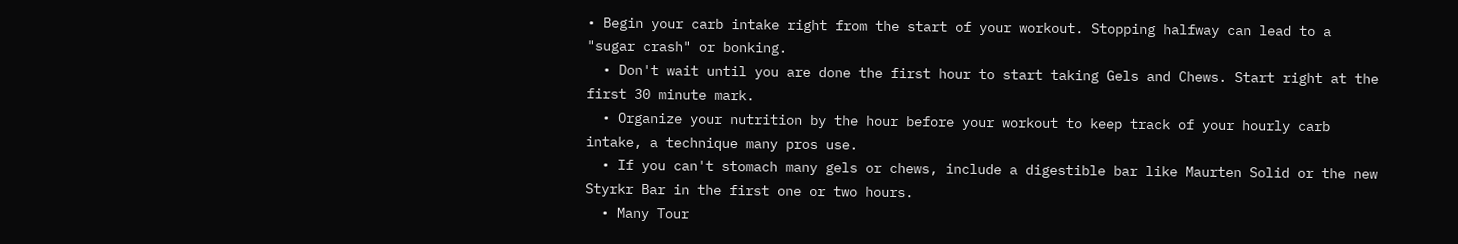• Begin your carb intake right from the start of your workout. Stopping halfway can lead to a "sugar crash" or bonking.
  • Don't wait until you are done the first hour to start taking Gels and Chews. Start right at the first 30 minute mark.
  • Organize your nutrition by the hour before your workout to keep track of your hourly carb intake, a technique many pros use.
  • If you can't stomach many gels or chews, include a digestible bar like Maurten Solid or the new Styrkr Bar in the first one or two hours.
  • Many Tour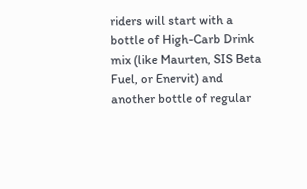riders will start with a bottle of High-Carb Drink mix (like Maurten, SIS Beta Fuel, or Enervit) and another bottle of regular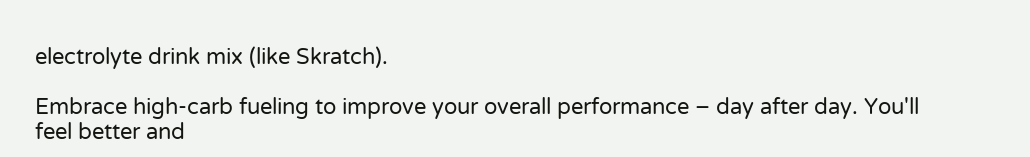electrolyte drink mix (like Skratch).

Embrace high-carb fueling to improve your overall performance – day after day. You'll feel better and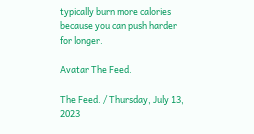typically burn more calories because you can push harder for longer.

Avatar The Feed.

The Feed. / Thursday, July 13, 2023